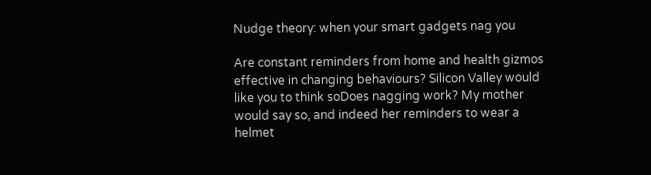Nudge theory: when your smart gadgets nag you

Are constant reminders from home and health gizmos effective in changing behaviours? Silicon Valley would like you to think soDoes nagging work? My mother would say so, and indeed her reminders to wear a helmet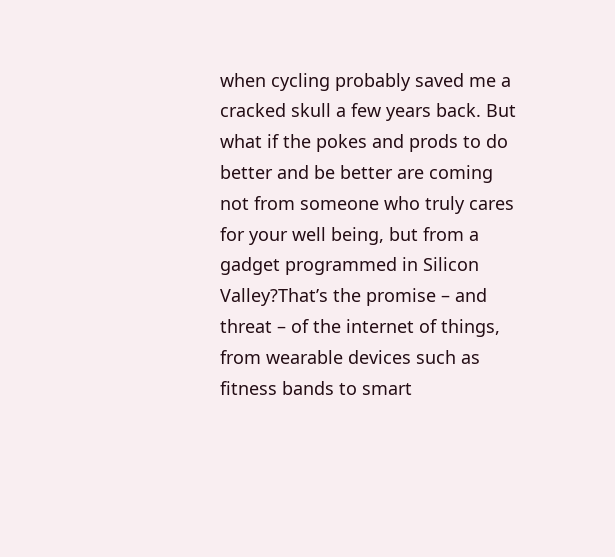when cycling probably saved me a cracked skull a few years back. But what if the pokes and prods to do better and be better are coming not from someone who truly cares for your well being, but from a gadget programmed in Silicon Valley?That’s the promise – and threat – of the internet of things, from wearable devices such as fitness bands to smart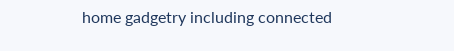home gadgetry including connected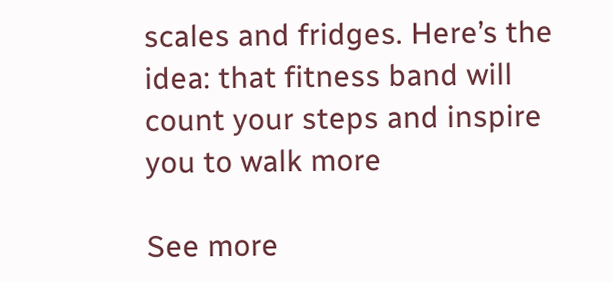scales and fridges. Here’s the idea: that fitness band will count your steps and inspire you to walk more

See more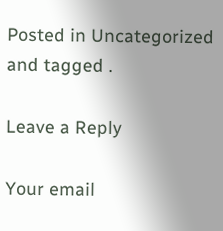Posted in Uncategorized and tagged .

Leave a Reply

Your email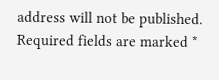address will not be published. Required fields are marked *